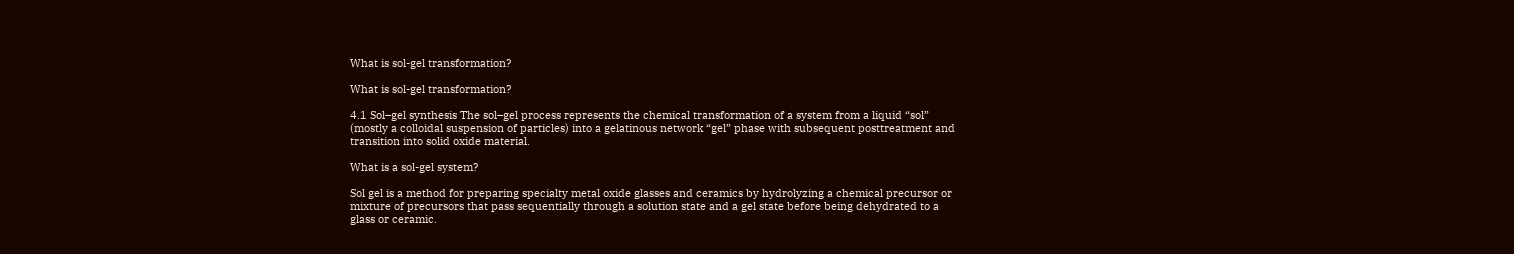What is sol-gel transformation?

What is sol-gel transformation?

4.1 Sol–gel synthesis The sol–gel process represents the chemical transformation of a system from a liquid “sol” (mostly a colloidal suspension of particles) into a gelatinous network “gel” phase with subsequent posttreatment and transition into solid oxide material.

What is a sol-gel system?

Sol gel is a method for preparing specialty metal oxide glasses and ceramics by hydrolyzing a chemical precursor or mixture of precursors that pass sequentially through a solution state and a gel state before being dehydrated to a glass or ceramic.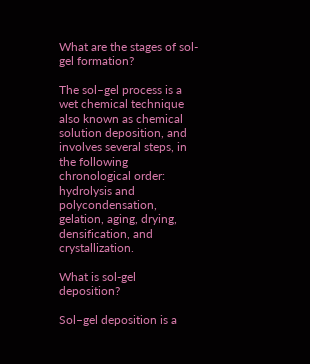What are the stages of sol-gel formation?

The sol–gel process is a wet chemical technique also known as chemical solution deposition, and involves several steps, in the following chronological order: hydrolysis and polycondensation, gelation, aging, drying, densification, and crystallization.

What is sol-gel deposition?

Sol–gel deposition is a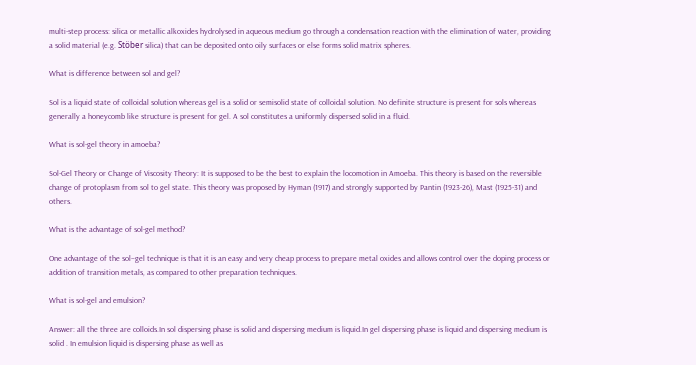multi-step process: silica or metallic alkoxides hydrolysed in aqueous medium go through a condensation reaction with the elimination of water, providing a solid material (e.g. Stöber silica) that can be deposited onto oily surfaces or else forms solid matrix spheres.

What is difference between sol and gel?

Sol is a liquid state of colloidal solution whereas gel is a solid or semisolid state of colloidal solution. No definite structure is present for sols whereas generally a honeycomb like structure is present for gel. A sol constitutes a uniformly dispersed solid in a fluid.

What is sol-gel theory in amoeba?

Sol-Gel Theory or Change of Viscosity Theory: It is supposed to be the best to explain the locomotion in Amoeba. This theory is based on the reversible change of protoplasm from sol to gel state. This theory was proposed by Hyman (1917) and strongly supported by Pantin (1923-26), Mast (1925-31) and others.

What is the advantage of sol-gel method?

One advantage of the sol–gel technique is that it is an easy and very cheap process to prepare metal oxides and allows control over the doping process or addition of transition metals, as compared to other preparation techniques.

What is sol-gel and emulsion?

Answer: all the three are colloids.In sol dispersing phase is solid and dispersing medium is liquid.In gel dispersing phase is liquid and dispersing medium is solid . In emulsion liquid is dispersing phase as well as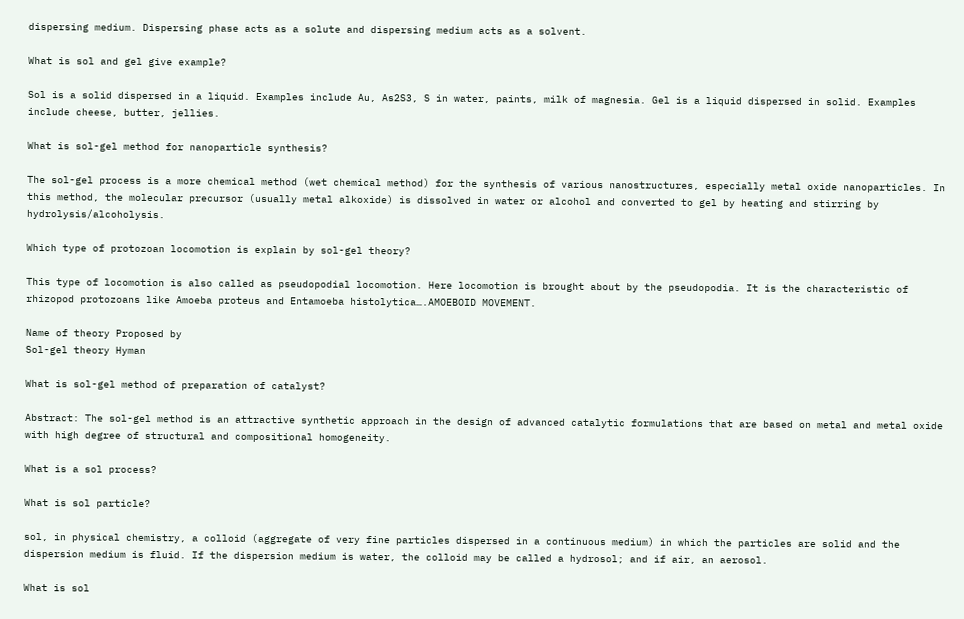dispersing medium. Dispersing phase acts as a solute and dispersing medium acts as a solvent.

What is sol and gel give example?

Sol is a solid dispersed in a liquid. Examples include Au, As2S3, S in water, paints, milk of magnesia. Gel is a liquid dispersed in solid. Examples include cheese, butter, jellies.

What is sol-gel method for nanoparticle synthesis?

The sol-gel process is a more chemical method (wet chemical method) for the synthesis of various nanostructures, especially metal oxide nanoparticles. In this method, the molecular precursor (usually metal alkoxide) is dissolved in water or alcohol and converted to gel by heating and stirring by hydrolysis/alcoholysis.

Which type of protozoan locomotion is explain by sol-gel theory?

This type of locomotion is also called as pseudopodial locomotion. Here locomotion is brought about by the pseudopodia. It is the characteristic of rhizopod protozoans like Amoeba proteus and Entamoeba histolytica….AMOEBOID MOVEMENT.

Name of theory Proposed by
Sol-gel theory Hyman

What is sol-gel method of preparation of catalyst?

Abstract: The sol-gel method is an attractive synthetic approach in the design of advanced catalytic formulations that are based on metal and metal oxide with high degree of structural and compositional homogeneity.

What is a sol process?

What is sol particle?

sol, in physical chemistry, a colloid (aggregate of very fine particles dispersed in a continuous medium) in which the particles are solid and the dispersion medium is fluid. If the dispersion medium is water, the colloid may be called a hydrosol; and if air, an aerosol.

What is sol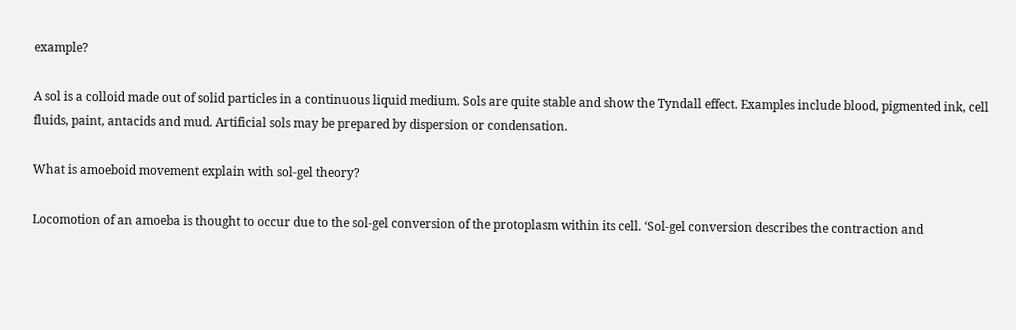example?

A sol is a colloid made out of solid particles in a continuous liquid medium. Sols are quite stable and show the Tyndall effect. Examples include blood, pigmented ink, cell fluids, paint, antacids and mud. Artificial sols may be prepared by dispersion or condensation.

What is amoeboid movement explain with sol-gel theory?

Locomotion of an amoeba is thought to occur due to the sol-gel conversion of the protoplasm within its cell. ‘Sol-gel conversion describes the contraction and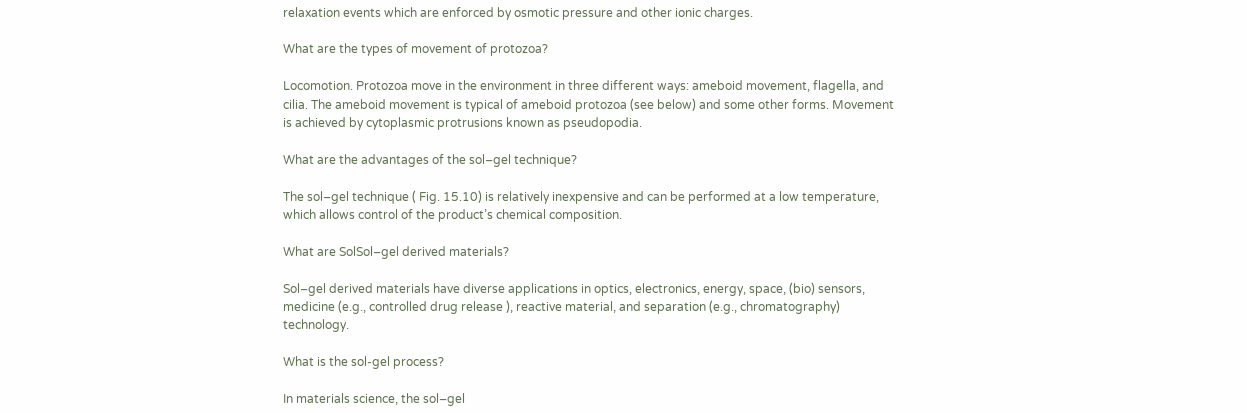relaxation events which are enforced by osmotic pressure and other ionic charges.

What are the types of movement of protozoa?

Locomotion. Protozoa move in the environment in three different ways: ameboid movement, flagella, and cilia. The ameboid movement is typical of ameboid protozoa (see below) and some other forms. Movement is achieved by cytoplasmic protrusions known as pseudopodia.

What are the advantages of the sol–gel technique?

The sol–gel technique ( Fig. 15.10) is relatively inexpensive and can be performed at a low temperature, which allows control of the product’s chemical composition.

What are SolSol–gel derived materials?

Sol–gel derived materials have diverse applications in optics, electronics, energy, space, (bio) sensors, medicine (e.g., controlled drug release ), reactive material, and separation (e.g., chromatography) technology.

What is the sol-gel process?

In materials science, the sol–gel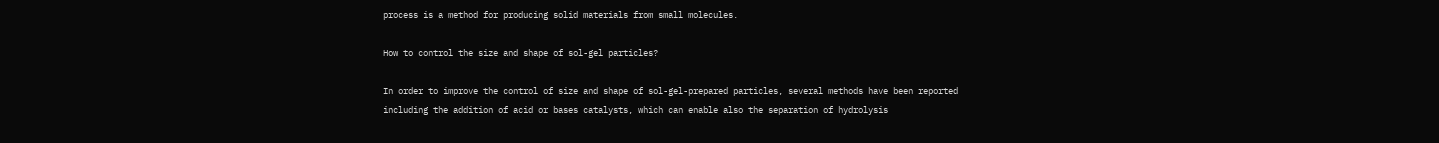process is a method for producing solid materials from small molecules.

How to control the size and shape of sol-gel particles?

In order to improve the control of size and shape of sol-gel-prepared particles, several methods have been reported including the addition of acid or bases catalysts, which can enable also the separation of hydrolysis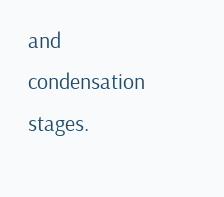and condensation stages.